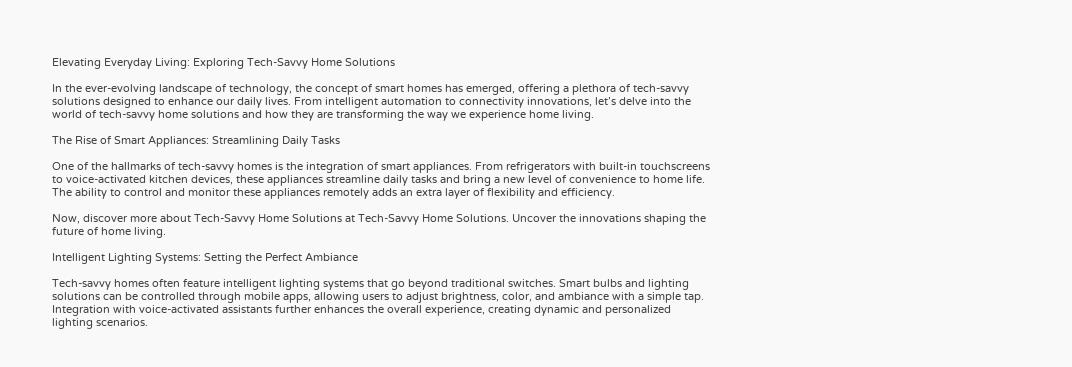Elevating Everyday Living: Exploring Tech-Savvy Home Solutions

In the ever-evolving landscape of technology, the concept of smart homes has emerged, offering a plethora of tech-savvy solutions designed to enhance our daily lives. From intelligent automation to connectivity innovations, let’s delve into the world of tech-savvy home solutions and how they are transforming the way we experience home living.

The Rise of Smart Appliances: Streamlining Daily Tasks

One of the hallmarks of tech-savvy homes is the integration of smart appliances. From refrigerators with built-in touchscreens to voice-activated kitchen devices, these appliances streamline daily tasks and bring a new level of convenience to home life. The ability to control and monitor these appliances remotely adds an extra layer of flexibility and efficiency.

Now, discover more about Tech-Savvy Home Solutions at Tech-Savvy Home Solutions. Uncover the innovations shaping the future of home living.

Intelligent Lighting Systems: Setting the Perfect Ambiance

Tech-savvy homes often feature intelligent lighting systems that go beyond traditional switches. Smart bulbs and lighting solutions can be controlled through mobile apps, allowing users to adjust brightness, color, and ambiance with a simple tap. Integration with voice-activated assistants further enhances the overall experience, creating dynamic and personalized lighting scenarios.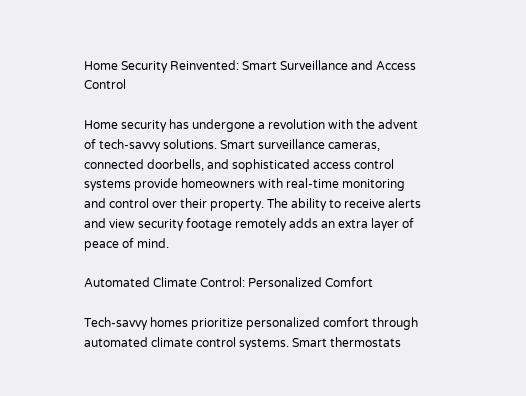Home Security Reinvented: Smart Surveillance and Access Control

Home security has undergone a revolution with the advent of tech-savvy solutions. Smart surveillance cameras, connected doorbells, and sophisticated access control systems provide homeowners with real-time monitoring and control over their property. The ability to receive alerts and view security footage remotely adds an extra layer of peace of mind.

Automated Climate Control: Personalized Comfort

Tech-savvy homes prioritize personalized comfort through automated climate control systems. Smart thermostats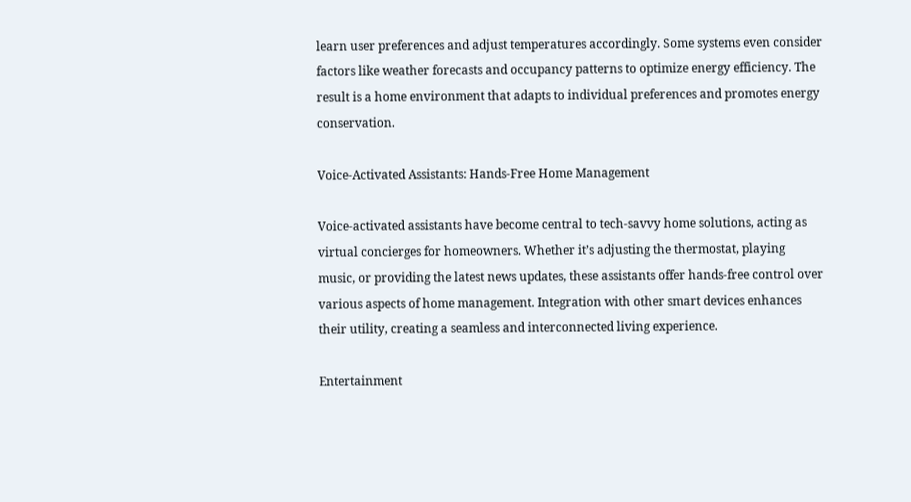learn user preferences and adjust temperatures accordingly. Some systems even consider factors like weather forecasts and occupancy patterns to optimize energy efficiency. The result is a home environment that adapts to individual preferences and promotes energy conservation.

Voice-Activated Assistants: Hands-Free Home Management

Voice-activated assistants have become central to tech-savvy home solutions, acting as virtual concierges for homeowners. Whether it’s adjusting the thermostat, playing music, or providing the latest news updates, these assistants offer hands-free control over various aspects of home management. Integration with other smart devices enhances their utility, creating a seamless and interconnected living experience.

Entertainment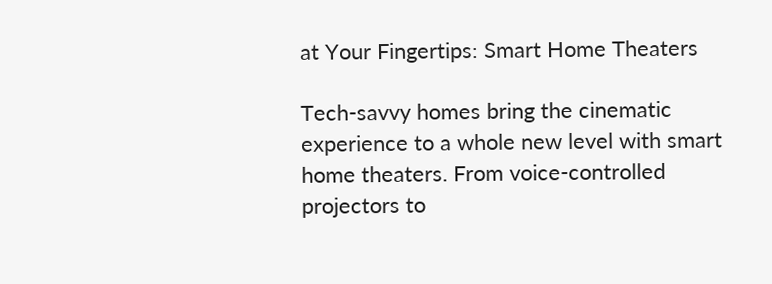at Your Fingertips: Smart Home Theaters

Tech-savvy homes bring the cinematic experience to a whole new level with smart home theaters. From voice-controlled projectors to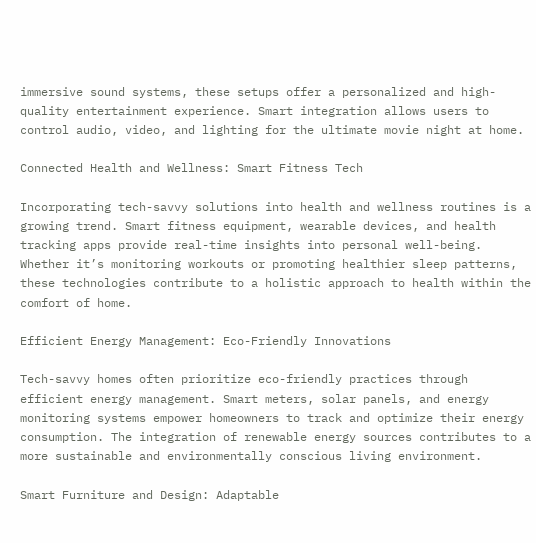immersive sound systems, these setups offer a personalized and high-quality entertainment experience. Smart integration allows users to control audio, video, and lighting for the ultimate movie night at home.

Connected Health and Wellness: Smart Fitness Tech

Incorporating tech-savvy solutions into health and wellness routines is a growing trend. Smart fitness equipment, wearable devices, and health tracking apps provide real-time insights into personal well-being. Whether it’s monitoring workouts or promoting healthier sleep patterns, these technologies contribute to a holistic approach to health within the comfort of home.

Efficient Energy Management: Eco-Friendly Innovations

Tech-savvy homes often prioritize eco-friendly practices through efficient energy management. Smart meters, solar panels, and energy monitoring systems empower homeowners to track and optimize their energy consumption. The integration of renewable energy sources contributes to a more sustainable and environmentally conscious living environment.

Smart Furniture and Design: Adaptable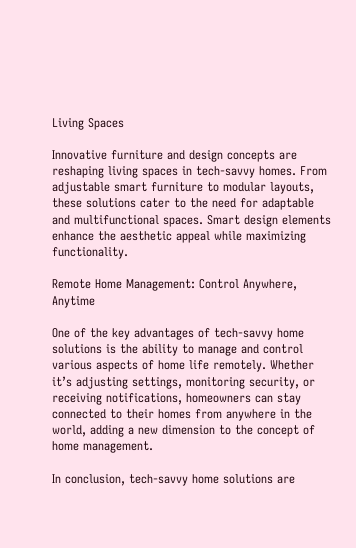Living Spaces

Innovative furniture and design concepts are reshaping living spaces in tech-savvy homes. From adjustable smart furniture to modular layouts, these solutions cater to the need for adaptable and multifunctional spaces. Smart design elements enhance the aesthetic appeal while maximizing functionality.

Remote Home Management: Control Anywhere, Anytime

One of the key advantages of tech-savvy home solutions is the ability to manage and control various aspects of home life remotely. Whether it’s adjusting settings, monitoring security, or receiving notifications, homeowners can stay connected to their homes from anywhere in the world, adding a new dimension to the concept of home management.

In conclusion, tech-savvy home solutions are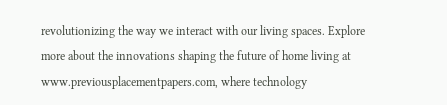revolutionizing the way we interact with our living spaces. Explore more about the innovations shaping the future of home living at www.previousplacementpapers.com, where technology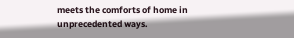meets the comforts of home in unprecedented ways.